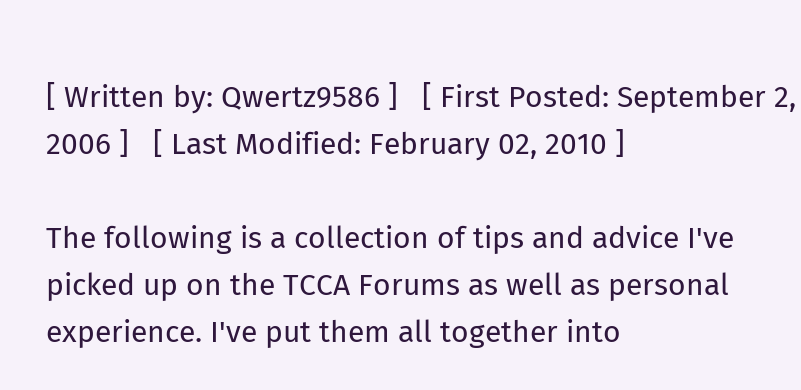[ Written by: Qwertz9586 ]   [ First Posted: September 2, 2006 ]   [ Last Modified: February 02, 2010 ]

The following is a collection of tips and advice I've picked up on the TCCA Forums as well as personal experience. I've put them all together into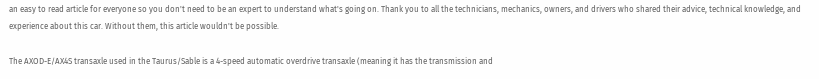an easy to read article for everyone so you don't need to be an expert to understand what's going on. Thank you to all the technicians, mechanics, owners, and drivers who shared their advice, technical knowledge, and experience about this car. Without them, this article wouldn't be possible.

The AXOD-E/AX4S transaxle used in the Taurus/Sable is a 4-speed automatic overdrive transaxle (meaning it has the transmission and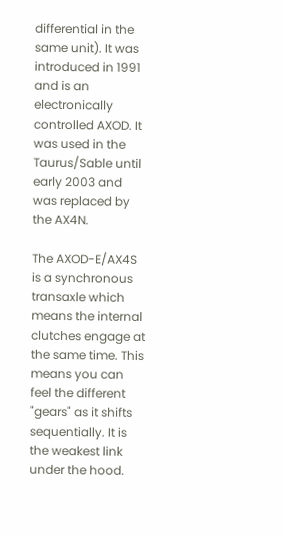differential in the same unit). It was introduced in 1991 and is an electronically controlled AXOD. It was used in the Taurus/Sable until early 2003 and was replaced by the AX4N.

The AXOD-E/AX4S is a synchronous transaxle which means the internal clutches engage at the same time. This means you can feel the different "gears" as it shifts sequentially. It is the weakest link under the hood.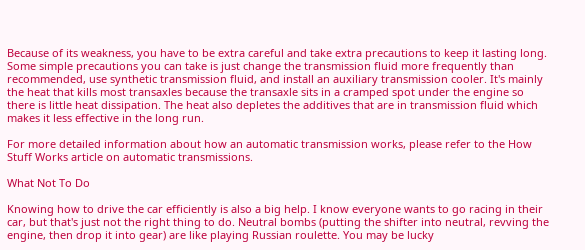Because of its weakness, you have to be extra careful and take extra precautions to keep it lasting long. Some simple precautions you can take is just change the transmission fluid more frequently than recommended, use synthetic transmission fluid, and install an auxiliary transmission cooler. It's mainly the heat that kills most transaxles because the transaxle sits in a cramped spot under the engine so there is little heat dissipation. The heat also depletes the additives that are in transmission fluid which makes it less effective in the long run.

For more detailed information about how an automatic transmission works, please refer to the How Stuff Works article on automatic transmissions.

What Not To Do

Knowing how to drive the car efficiently is also a big help. I know everyone wants to go racing in their car, but that's just not the right thing to do. Neutral bombs (putting the shifter into neutral, revving the engine, then drop it into gear) are like playing Russian roulette. You may be lucky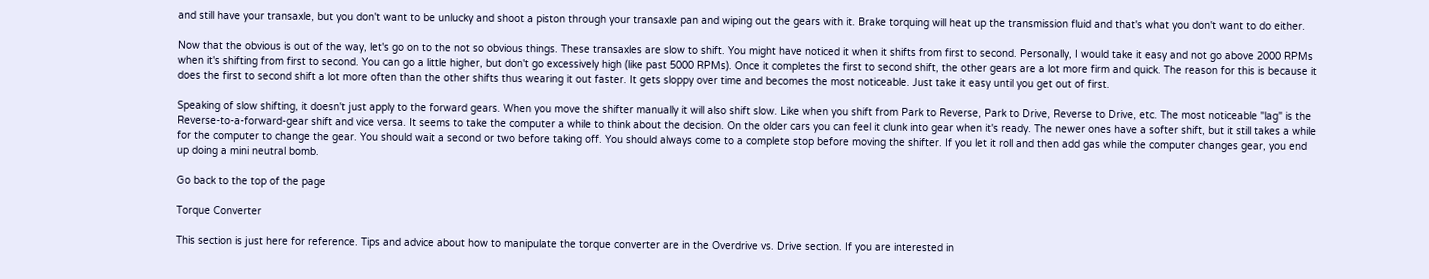and still have your transaxle, but you don't want to be unlucky and shoot a piston through your transaxle pan and wiping out the gears with it. Brake torquing will heat up the transmission fluid and that's what you don't want to do either.

Now that the obvious is out of the way, let's go on to the not so obvious things. These transaxles are slow to shift. You might have noticed it when it shifts from first to second. Personally, I would take it easy and not go above 2000 RPMs when it's shifting from first to second. You can go a little higher, but don't go excessively high (like past 5000 RPMs). Once it completes the first to second shift, the other gears are a lot more firm and quick. The reason for this is because it does the first to second shift a lot more often than the other shifts thus wearing it out faster. It gets sloppy over time and becomes the most noticeable. Just take it easy until you get out of first.

Speaking of slow shifting, it doesn't just apply to the forward gears. When you move the shifter manually it will also shift slow. Like when you shift from Park to Reverse, Park to Drive, Reverse to Drive, etc. The most noticeable "lag" is the Reverse-to-a-forward-gear shift and vice versa. It seems to take the computer a while to think about the decision. On the older cars you can feel it clunk into gear when it's ready. The newer ones have a softer shift, but it still takes a while for the computer to change the gear. You should wait a second or two before taking off. You should always come to a complete stop before moving the shifter. If you let it roll and then add gas while the computer changes gear, you end up doing a mini neutral bomb.

Go back to the top of the page

Torque Converter

This section is just here for reference. Tips and advice about how to manipulate the torque converter are in the Overdrive vs. Drive section. If you are interested in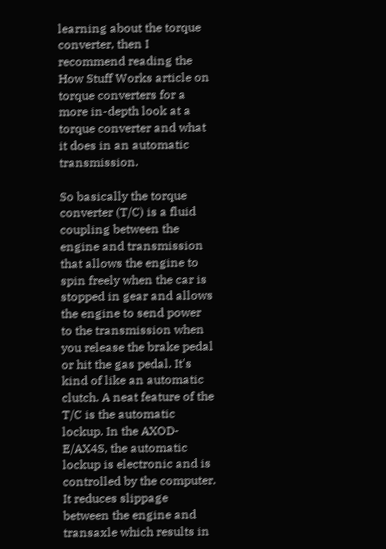learning about the torque converter, then I recommend reading the How Stuff Works article on torque converters for a more in-depth look at a torque converter and what it does in an automatic transmission.

So basically the torque converter (T/C) is a fluid coupling between the engine and transmission that allows the engine to spin freely when the car is stopped in gear and allows the engine to send power to the transmission when you release the brake pedal or hit the gas pedal. It's kind of like an automatic clutch. A neat feature of the T/C is the automatic lockup. In the AXOD-E/AX4S, the automatic lockup is electronic and is controlled by the computer. It reduces slippage between the engine and transaxle which results in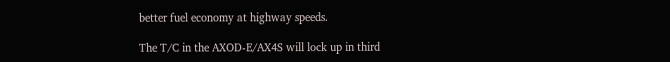better fuel economy at highway speeds.

The T/C in the AXOD-E/AX4S will lock up in third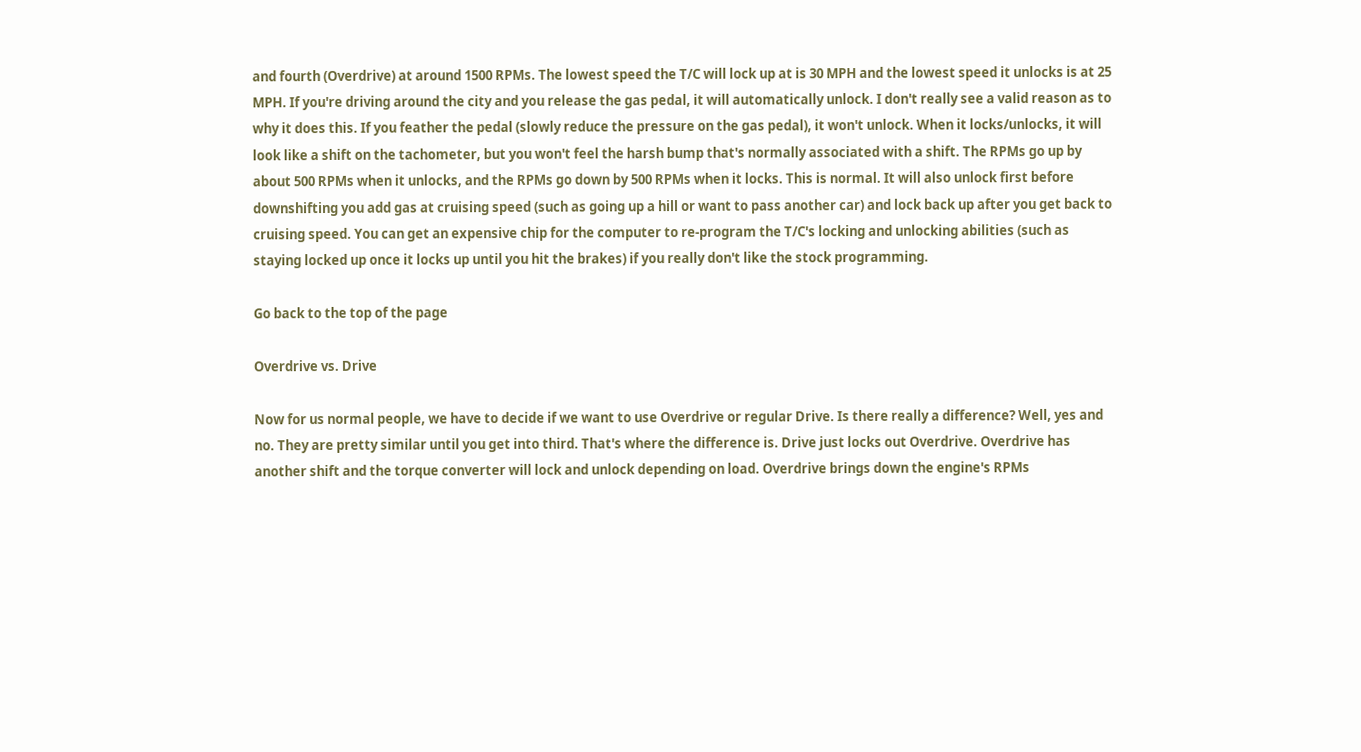and fourth (Overdrive) at around 1500 RPMs. The lowest speed the T/C will lock up at is 30 MPH and the lowest speed it unlocks is at 25 MPH. If you're driving around the city and you release the gas pedal, it will automatically unlock. I don't really see a valid reason as to why it does this. If you feather the pedal (slowly reduce the pressure on the gas pedal), it won't unlock. When it locks/unlocks, it will look like a shift on the tachometer, but you won't feel the harsh bump that's normally associated with a shift. The RPMs go up by about 500 RPMs when it unlocks, and the RPMs go down by 500 RPMs when it locks. This is normal. It will also unlock first before downshifting you add gas at cruising speed (such as going up a hill or want to pass another car) and lock back up after you get back to cruising speed. You can get an expensive chip for the computer to re-program the T/C's locking and unlocking abilities (such as staying locked up once it locks up until you hit the brakes) if you really don't like the stock programming.

Go back to the top of the page

Overdrive vs. Drive

Now for us normal people, we have to decide if we want to use Overdrive or regular Drive. Is there really a difference? Well, yes and no. They are pretty similar until you get into third. That's where the difference is. Drive just locks out Overdrive. Overdrive has another shift and the torque converter will lock and unlock depending on load. Overdrive brings down the engine's RPMs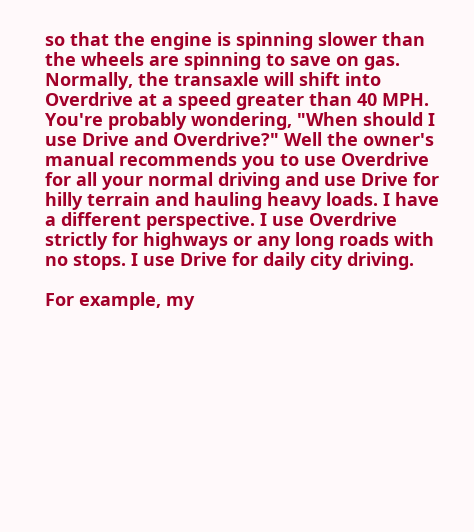so that the engine is spinning slower than the wheels are spinning to save on gas. Normally, the transaxle will shift into Overdrive at a speed greater than 40 MPH. You're probably wondering, "When should I use Drive and Overdrive?" Well the owner's manual recommends you to use Overdrive for all your normal driving and use Drive for hilly terrain and hauling heavy loads. I have a different perspective. I use Overdrive strictly for highways or any long roads with no stops. I use Drive for daily city driving.

For example, my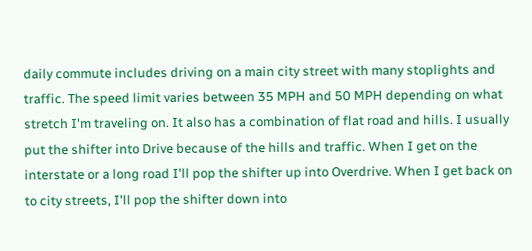daily commute includes driving on a main city street with many stoplights and traffic. The speed limit varies between 35 MPH and 50 MPH depending on what stretch I'm traveling on. It also has a combination of flat road and hills. I usually put the shifter into Drive because of the hills and traffic. When I get on the interstate or a long road I'll pop the shifter up into Overdrive. When I get back on to city streets, I'll pop the shifter down into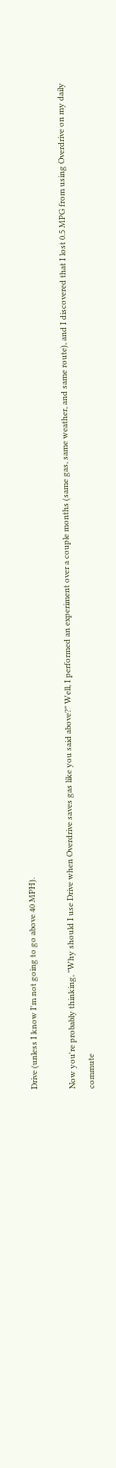Drive (unless I know I'm not going to go above 40 MPH).

Now you're probably thinking, "Why should I use Drive when Overdrive saves gas like you said above?" Well, I performed an experiment over a couple months (same gas, same weather, and same route), and I discovered that I lost 0.5 MPG from using Overdrive on my daily commute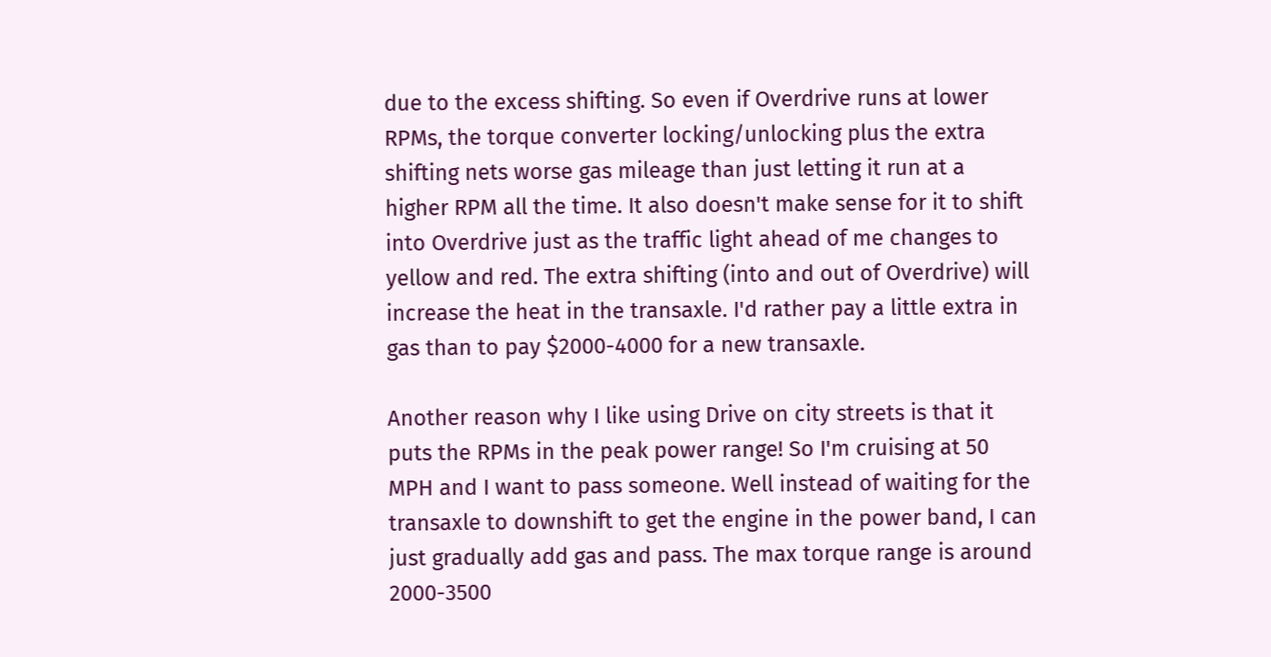due to the excess shifting. So even if Overdrive runs at lower RPMs, the torque converter locking/unlocking plus the extra shifting nets worse gas mileage than just letting it run at a higher RPM all the time. It also doesn't make sense for it to shift into Overdrive just as the traffic light ahead of me changes to yellow and red. The extra shifting (into and out of Overdrive) will increase the heat in the transaxle. I'd rather pay a little extra in gas than to pay $2000-4000 for a new transaxle.

Another reason why I like using Drive on city streets is that it puts the RPMs in the peak power range! So I'm cruising at 50 MPH and I want to pass someone. Well instead of waiting for the transaxle to downshift to get the engine in the power band, I can just gradually add gas and pass. The max torque range is around 2000-3500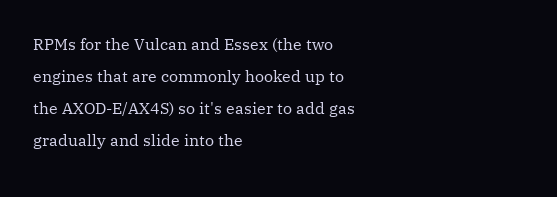RPMs for the Vulcan and Essex (the two engines that are commonly hooked up to the AXOD-E/AX4S) so it's easier to add gas gradually and slide into the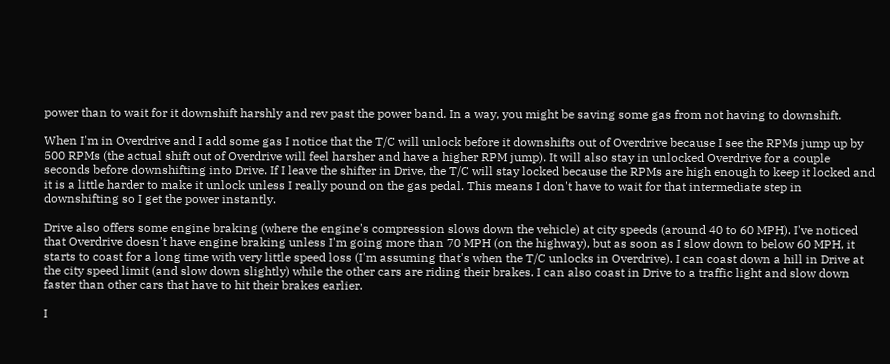power than to wait for it downshift harshly and rev past the power band. In a way, you might be saving some gas from not having to downshift.

When I'm in Overdrive and I add some gas I notice that the T/C will unlock before it downshifts out of Overdrive because I see the RPMs jump up by 500 RPMs (the actual shift out of Overdrive will feel harsher and have a higher RPM jump). It will also stay in unlocked Overdrive for a couple seconds before downshifting into Drive. If I leave the shifter in Drive, the T/C will stay locked because the RPMs are high enough to keep it locked and it is a little harder to make it unlock unless I really pound on the gas pedal. This means I don't have to wait for that intermediate step in downshifting so I get the power instantly.

Drive also offers some engine braking (where the engine's compression slows down the vehicle) at city speeds (around 40 to 60 MPH). I've noticed that Overdrive doesn't have engine braking unless I'm going more than 70 MPH (on the highway), but as soon as I slow down to below 60 MPH, it starts to coast for a long time with very little speed loss (I'm assuming that's when the T/C unlocks in Overdrive). I can coast down a hill in Drive at the city speed limit (and slow down slightly) while the other cars are riding their brakes. I can also coast in Drive to a traffic light and slow down faster than other cars that have to hit their brakes earlier.

I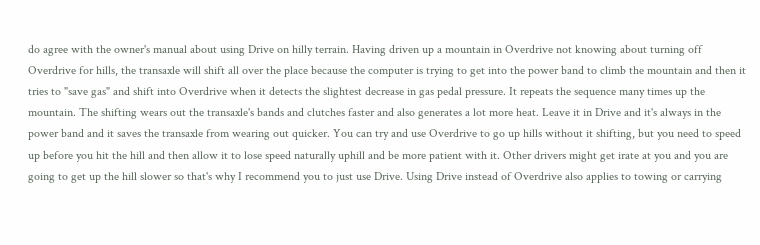do agree with the owner's manual about using Drive on hilly terrain. Having driven up a mountain in Overdrive not knowing about turning off Overdrive for hills, the transaxle will shift all over the place because the computer is trying to get into the power band to climb the mountain and then it tries to "save gas" and shift into Overdrive when it detects the slightest decrease in gas pedal pressure. It repeats the sequence many times up the mountain. The shifting wears out the transaxle's bands and clutches faster and also generates a lot more heat. Leave it in Drive and it's always in the power band and it saves the transaxle from wearing out quicker. You can try and use Overdrive to go up hills without it shifting, but you need to speed up before you hit the hill and then allow it to lose speed naturally uphill and be more patient with it. Other drivers might get irate at you and you are going to get up the hill slower so that's why I recommend you to just use Drive. Using Drive instead of Overdrive also applies to towing or carrying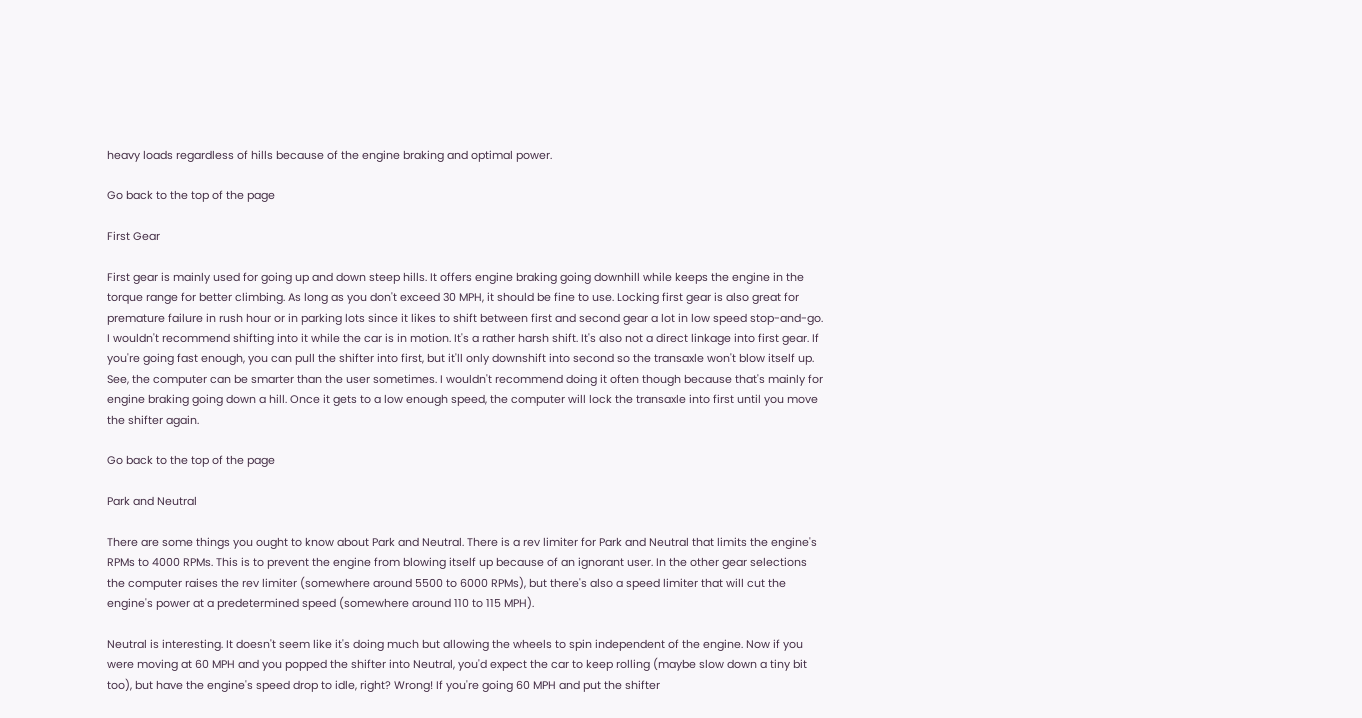heavy loads regardless of hills because of the engine braking and optimal power.

Go back to the top of the page

First Gear

First gear is mainly used for going up and down steep hills. It offers engine braking going downhill while keeps the engine in the torque range for better climbing. As long as you don't exceed 30 MPH, it should be fine to use. Locking first gear is also great for premature failure in rush hour or in parking lots since it likes to shift between first and second gear a lot in low speed stop-and-go. I wouldn't recommend shifting into it while the car is in motion. It's a rather harsh shift. It's also not a direct linkage into first gear. If you're going fast enough, you can pull the shifter into first, but it'll only downshift into second so the transaxle won't blow itself up. See, the computer can be smarter than the user sometimes. I wouldn't recommend doing it often though because that's mainly for engine braking going down a hill. Once it gets to a low enough speed, the computer will lock the transaxle into first until you move the shifter again.

Go back to the top of the page

Park and Neutral

There are some things you ought to know about Park and Neutral. There is a rev limiter for Park and Neutral that limits the engine's RPMs to 4000 RPMs. This is to prevent the engine from blowing itself up because of an ignorant user. In the other gear selections the computer raises the rev limiter (somewhere around 5500 to 6000 RPMs), but there's also a speed limiter that will cut the engine's power at a predetermined speed (somewhere around 110 to 115 MPH).

Neutral is interesting. It doesn't seem like it's doing much but allowing the wheels to spin independent of the engine. Now if you were moving at 60 MPH and you popped the shifter into Neutral, you'd expect the car to keep rolling (maybe slow down a tiny bit too), but have the engine's speed drop to idle, right? Wrong! If you're going 60 MPH and put the shifter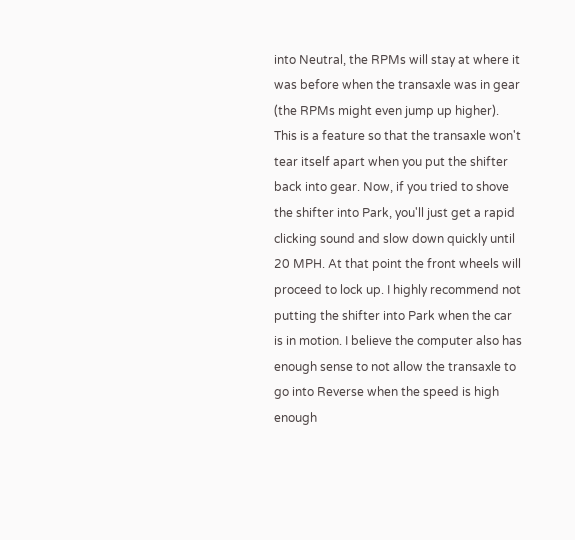into Neutral, the RPMs will stay at where it was before when the transaxle was in gear (the RPMs might even jump up higher). This is a feature so that the transaxle won't tear itself apart when you put the shifter back into gear. Now, if you tried to shove the shifter into Park, you'll just get a rapid clicking sound and slow down quickly until 20 MPH. At that point the front wheels will proceed to lock up. I highly recommend not putting the shifter into Park when the car is in motion. I believe the computer also has enough sense to not allow the transaxle to go into Reverse when the speed is high enough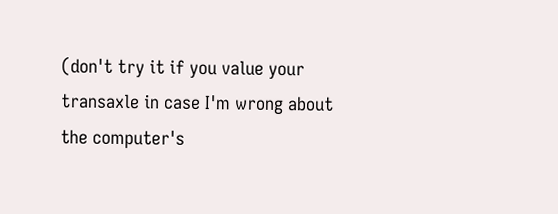(don't try it if you value your transaxle in case I'm wrong about the computer's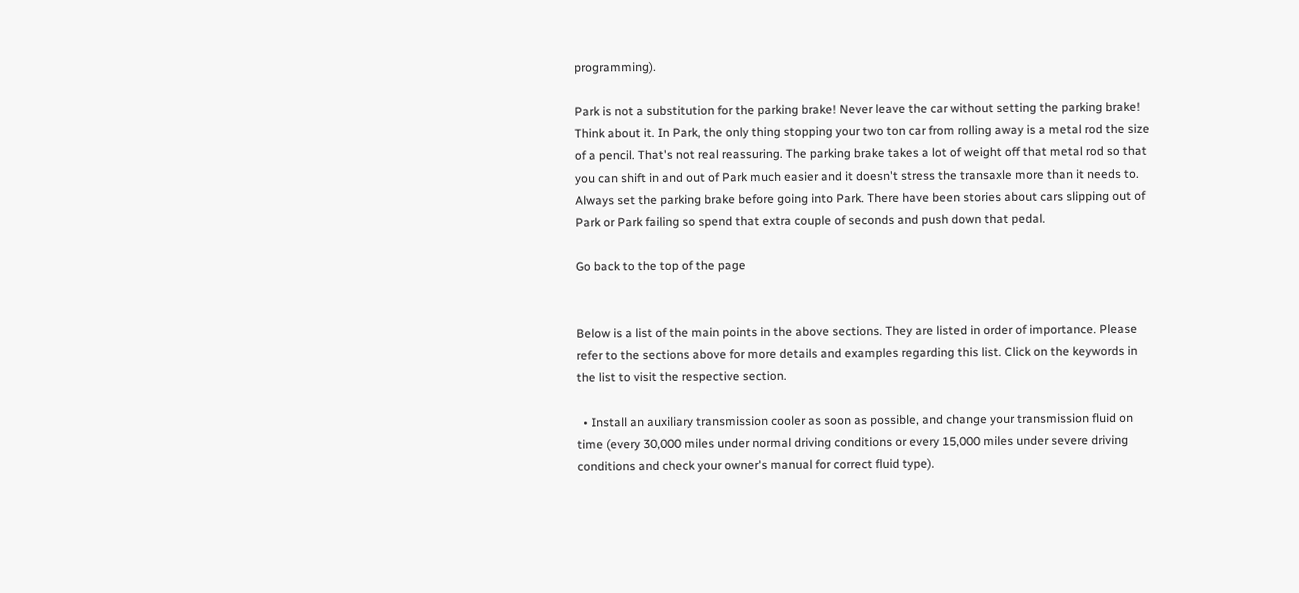programming).

Park is not a substitution for the parking brake! Never leave the car without setting the parking brake! Think about it. In Park, the only thing stopping your two ton car from rolling away is a metal rod the size of a pencil. That's not real reassuring. The parking brake takes a lot of weight off that metal rod so that you can shift in and out of Park much easier and it doesn't stress the transaxle more than it needs to. Always set the parking brake before going into Park. There have been stories about cars slipping out of Park or Park failing so spend that extra couple of seconds and push down that pedal.

Go back to the top of the page


Below is a list of the main points in the above sections. They are listed in order of importance. Please refer to the sections above for more details and examples regarding this list. Click on the keywords in the list to visit the respective section.

  • Install an auxiliary transmission cooler as soon as possible, and change your transmission fluid on time (every 30,000 miles under normal driving conditions or every 15,000 miles under severe driving conditions and check your owner's manual for correct fluid type).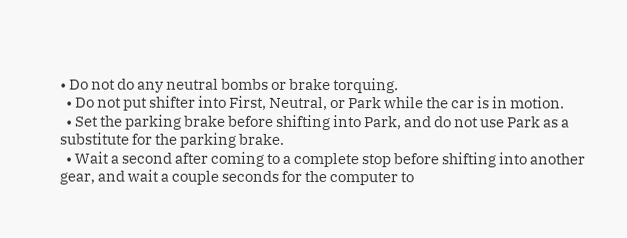• Do not do any neutral bombs or brake torquing.
  • Do not put shifter into First, Neutral, or Park while the car is in motion.
  • Set the parking brake before shifting into Park, and do not use Park as a substitute for the parking brake.
  • Wait a second after coming to a complete stop before shifting into another gear, and wait a couple seconds for the computer to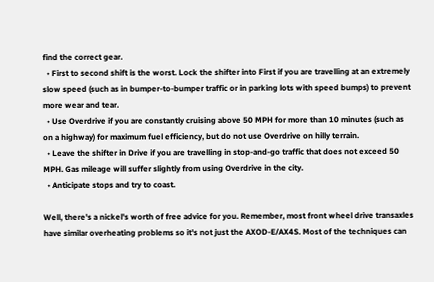find the correct gear.
  • First to second shift is the worst. Lock the shifter into First if you are travelling at an extremely slow speed (such as in bumper-to-bumper traffic or in parking lots with speed bumps) to prevent more wear and tear.
  • Use Overdrive if you are constantly cruising above 50 MPH for more than 10 minutes (such as on a highway) for maximum fuel efficiency, but do not use Overdrive on hilly terrain.
  • Leave the shifter in Drive if you are travelling in stop-and-go traffic that does not exceed 50 MPH. Gas mileage will suffer slightly from using Overdrive in the city.
  • Anticipate stops and try to coast.

Well, there's a nickel's worth of free advice for you. Remember, most front wheel drive transaxles have similar overheating problems so it's not just the AXOD-E/AX4S. Most of the techniques can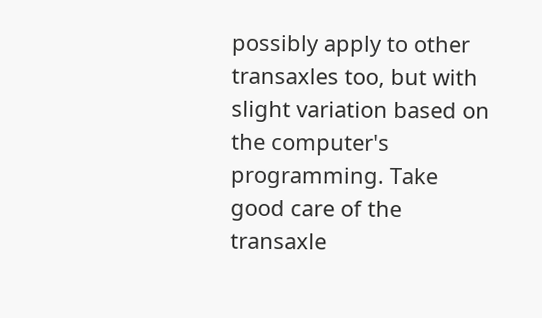possibly apply to other transaxles too, but with slight variation based on the computer's programming. Take good care of the transaxle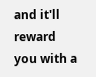and it'll reward you with a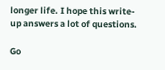longer life. I hope this write-up answers a lot of questions.

Go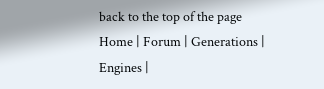back to the top of the page
Home | Forum | Generations | Engines |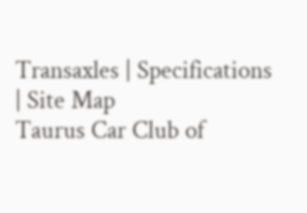Transaxles | Specifications | Site Map
Taurus Car Club of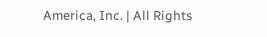America, Inc. | All Rights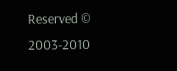Reserved © 2003-2010